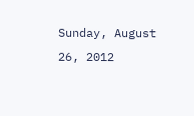Sunday, August 26, 2012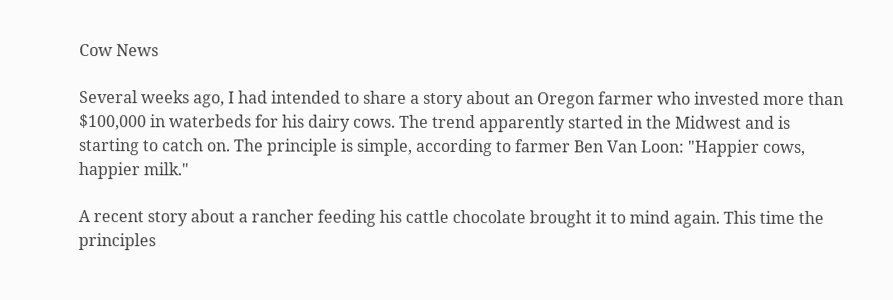Cow News

Several weeks ago, I had intended to share a story about an Oregon farmer who invested more than $100,000 in waterbeds for his dairy cows. The trend apparently started in the Midwest and is starting to catch on. The principle is simple, according to farmer Ben Van Loon: "Happier cows, happier milk."

A recent story about a rancher feeding his cattle chocolate brought it to mind again. This time the principles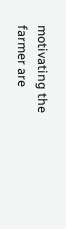motivating the farmer are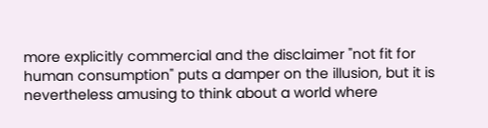more explicitly commercial and the disclaimer "not fit for human consumption" puts a damper on the illusion, but it is nevertheless amusing to think about a world where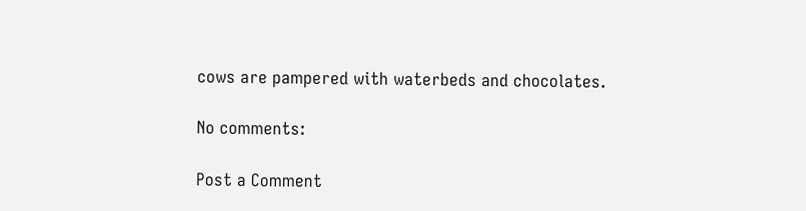cows are pampered with waterbeds and chocolates.

No comments:

Post a Comment